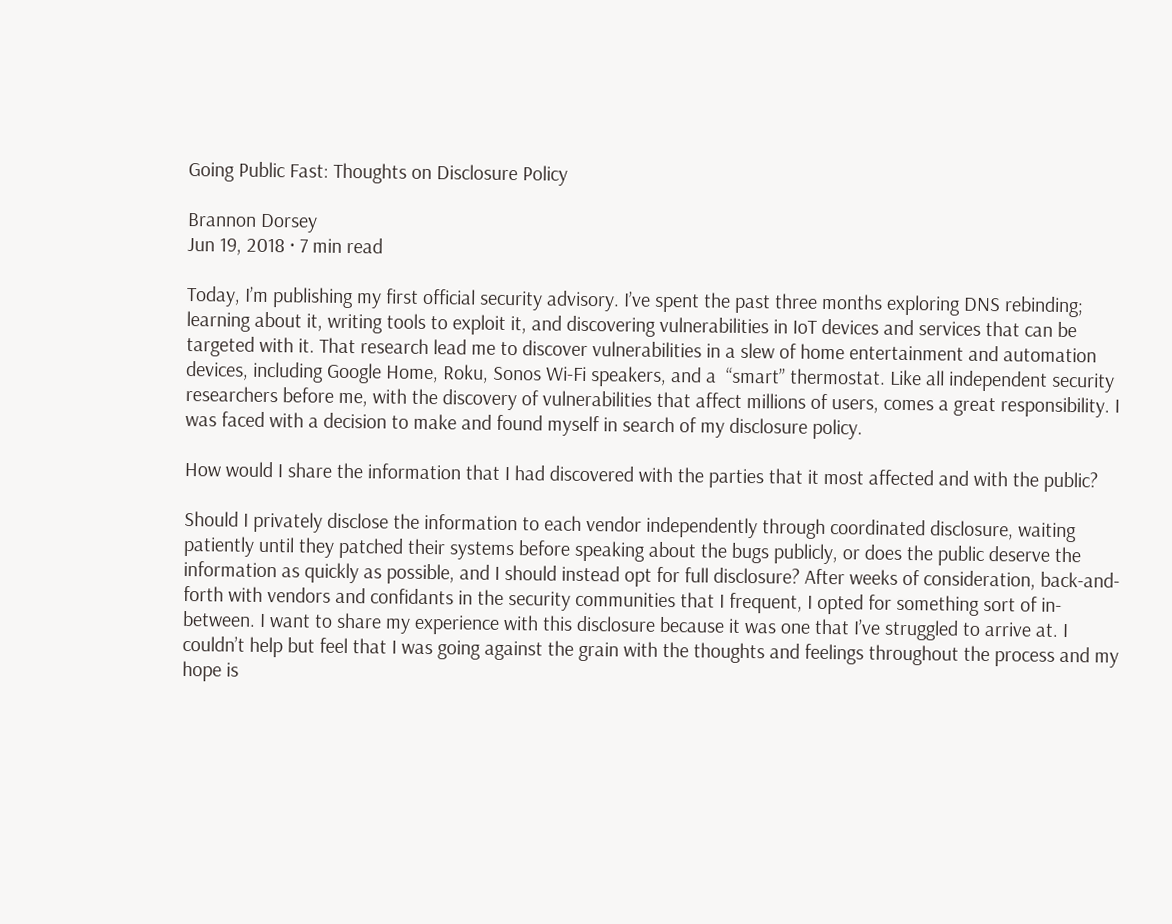Going Public Fast: Thoughts on Disclosure Policy

Brannon Dorsey
Jun 19, 2018 · 7 min read

Today, I’m publishing my first official security advisory. I’ve spent the past three months exploring DNS rebinding; learning about it, writing tools to exploit it, and discovering vulnerabilities in IoT devices and services that can be targeted with it. That research lead me to discover vulnerabilities in a slew of home entertainment and automation devices, including Google Home, Roku, Sonos Wi-Fi speakers, and a  “smart” thermostat. Like all independent security researchers before me, with the discovery of vulnerabilities that affect millions of users, comes a great responsibility. I was faced with a decision to make and found myself in search of my disclosure policy.

How would I share the information that I had discovered with the parties that it most affected and with the public?

Should I privately disclose the information to each vendor independently through coordinated disclosure, waiting patiently until they patched their systems before speaking about the bugs publicly, or does the public deserve the information as quickly as possible, and I should instead opt for full disclosure? After weeks of consideration, back-and-forth with vendors and confidants in the security communities that I frequent, I opted for something sort of in-between. I want to share my experience with this disclosure because it was one that I’ve struggled to arrive at. I couldn’t help but feel that I was going against the grain with the thoughts and feelings throughout the process and my hope is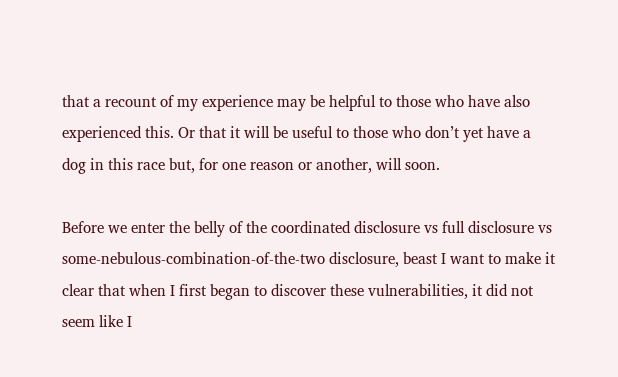that a recount of my experience may be helpful to those who have also experienced this. Or that it will be useful to those who don’t yet have a dog in this race but, for one reason or another, will soon.

Before we enter the belly of the coordinated disclosure vs full disclosure vs some-nebulous-combination-of-the-two disclosure, beast I want to make it clear that when I first began to discover these vulnerabilities, it did not seem like I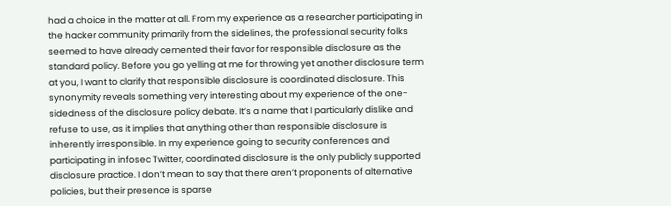had a choice in the matter at all. From my experience as a researcher participating in the hacker community primarily from the sidelines, the professional security folks seemed to have already cemented their favor for responsible disclosure as the standard policy. Before you go yelling at me for throwing yet another disclosure term at you, I want to clarify that responsible disclosure is coordinated disclosure. This synonymity reveals something very interesting about my experience of the one-sidedness of the disclosure policy debate. It’s a name that I particularly dislike and refuse to use, as it implies that anything other than responsible disclosure is inherently irresponsible. In my experience going to security conferences and participating in infosec Twitter, coordinated disclosure is the only publicly supported disclosure practice. I don’t mean to say that there aren’t proponents of alternative policies, but their presence is sparse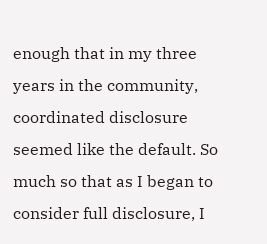enough that in my three years in the community, coordinated disclosure seemed like the default. So much so that as I began to consider full disclosure, I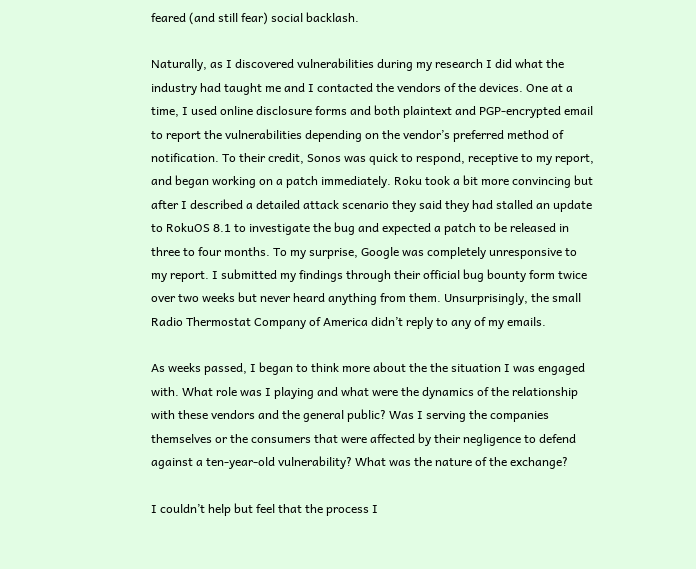feared (and still fear) social backlash.

Naturally, as I discovered vulnerabilities during my research I did what the industry had taught me and I contacted the vendors of the devices. One at a time, I used online disclosure forms and both plaintext and PGP-encrypted email to report the vulnerabilities depending on the vendor’s preferred method of notification. To their credit, Sonos was quick to respond, receptive to my report, and began working on a patch immediately. Roku took a bit more convincing but after I described a detailed attack scenario they said they had stalled an update to RokuOS 8.1 to investigate the bug and expected a patch to be released in three to four months. To my surprise, Google was completely unresponsive to my report. I submitted my findings through their official bug bounty form twice over two weeks but never heard anything from them. Unsurprisingly, the small Radio Thermostat Company of America didn’t reply to any of my emails.

As weeks passed, I began to think more about the the situation I was engaged with. What role was I playing and what were the dynamics of the relationship with these vendors and the general public? Was I serving the companies themselves or the consumers that were affected by their negligence to defend against a ten-year-old vulnerability? What was the nature of the exchange?

I couldn’t help but feel that the process I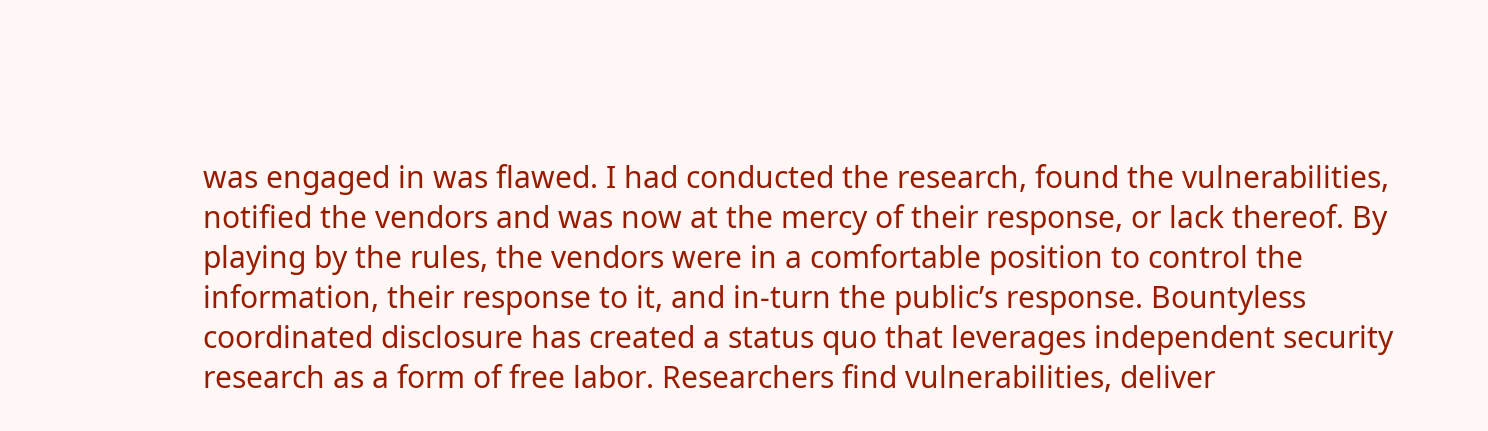was engaged in was flawed. I had conducted the research, found the vulnerabilities, notified the vendors and was now at the mercy of their response, or lack thereof. By playing by the rules, the vendors were in a comfortable position to control the information, their response to it, and in-turn the public’s response. Bountyless coordinated disclosure has created a status quo that leverages independent security research as a form of free labor. Researchers find vulnerabilities, deliver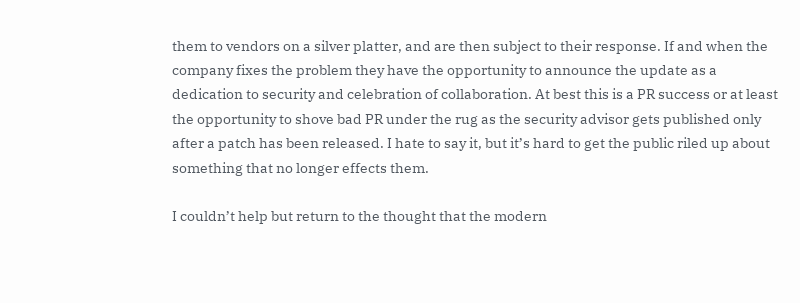them to vendors on a silver platter, and are then subject to their response. If and when the company fixes the problem they have the opportunity to announce the update as a dedication to security and celebration of collaboration. At best this is a PR success or at least the opportunity to shove bad PR under the rug as the security advisor gets published only after a patch has been released. I hate to say it, but it’s hard to get the public riled up about something that no longer effects them.

I couldn’t help but return to the thought that the modern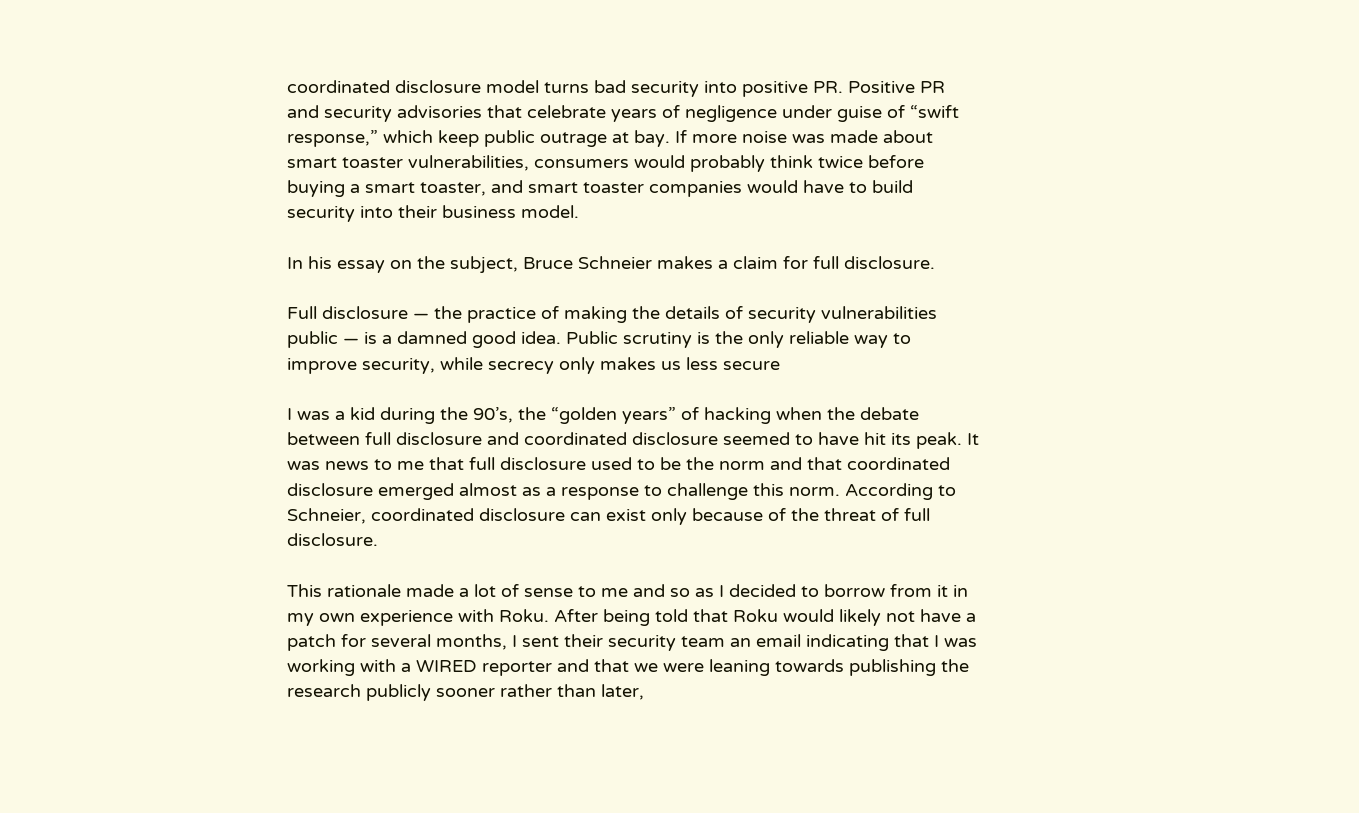coordinated disclosure model turns bad security into positive PR. Positive PR and security advisories that celebrate years of negligence under guise of “swift response,” which keep public outrage at bay. If more noise was made about smart toaster vulnerabilities, consumers would probably think twice before buying a smart toaster, and smart toaster companies would have to build security into their business model.

In his essay on the subject, Bruce Schneier makes a claim for full disclosure.

Full disclosure — the practice of making the details of security vulnerabilities public — is a damned good idea. Public scrutiny is the only reliable way to improve security, while secrecy only makes us less secure

I was a kid during the 90’s, the “golden years” of hacking when the debate between full disclosure and coordinated disclosure seemed to have hit its peak. It was news to me that full disclosure used to be the norm and that coordinated disclosure emerged almost as a response to challenge this norm. According to Schneier, coordinated disclosure can exist only because of the threat of full disclosure.

This rationale made a lot of sense to me and so as I decided to borrow from it in my own experience with Roku. After being told that Roku would likely not have a patch for several months, I sent their security team an email indicating that I was working with a WIRED reporter and that we were leaning towards publishing the research publicly sooner rather than later,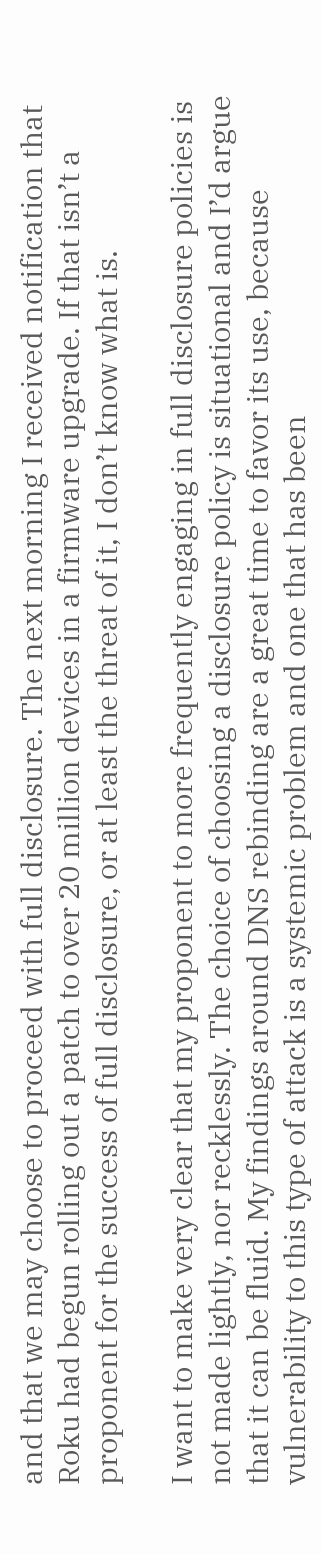and that we may choose to proceed with full disclosure. The next morning I received notification that Roku had begun rolling out a patch to over 20 million devices in a firmware upgrade. If that isn’t a proponent for the success of full disclosure, or at least the threat of it, I don’t know what is.

I want to make very clear that my proponent to more frequently engaging in full disclosure policies is not made lightly, nor recklessly. The choice of choosing a disclosure policy is situational and I’d argue that it can be fluid. My findings around DNS rebinding are a great time to favor its use, because vulnerability to this type of attack is a systemic problem and one that has been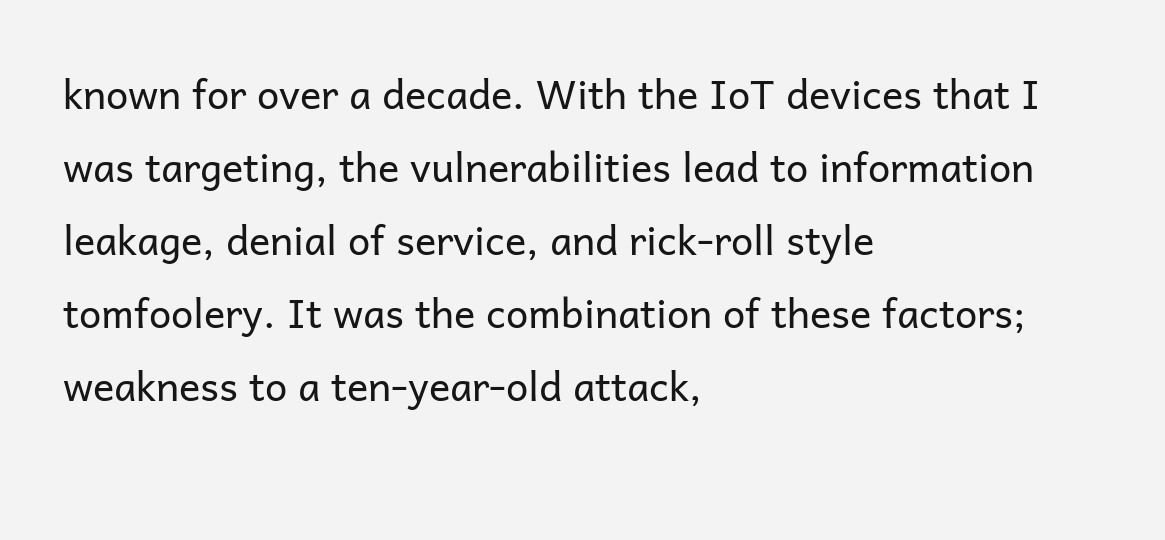known for over a decade. With the IoT devices that I was targeting, the vulnerabilities lead to information leakage, denial of service, and rick-roll style tomfoolery. It was the combination of these factors; weakness to a ten-year-old attack,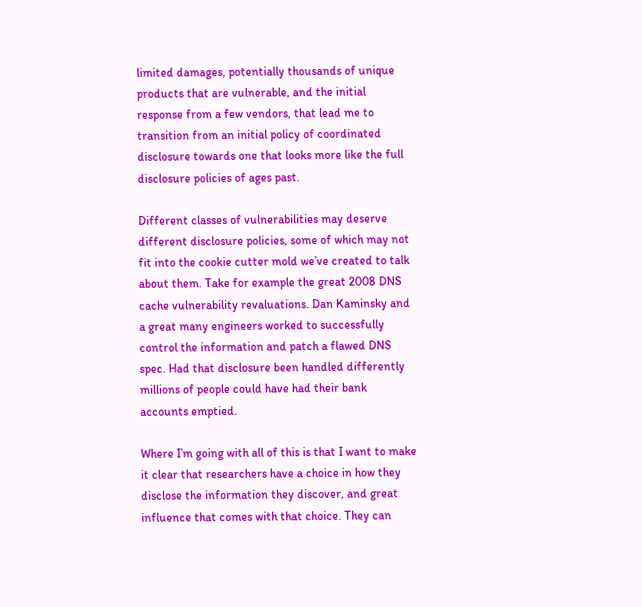limited damages, potentially thousands of unique products that are vulnerable, and the initial response from a few vendors, that lead me to transition from an initial policy of coordinated disclosure towards one that looks more like the full disclosure policies of ages past.

Different classes of vulnerabilities may deserve different disclosure policies, some of which may not fit into the cookie cutter mold we’ve created to talk about them. Take for example the great 2008 DNS cache vulnerability revaluations. Dan Kaminsky and a great many engineers worked to successfully control the information and patch a flawed DNS spec. Had that disclosure been handled differently millions of people could have had their bank accounts emptied.

Where I’m going with all of this is that I want to make it clear that researchers have a choice in how they disclose the information they discover, and great influence that comes with that choice. They can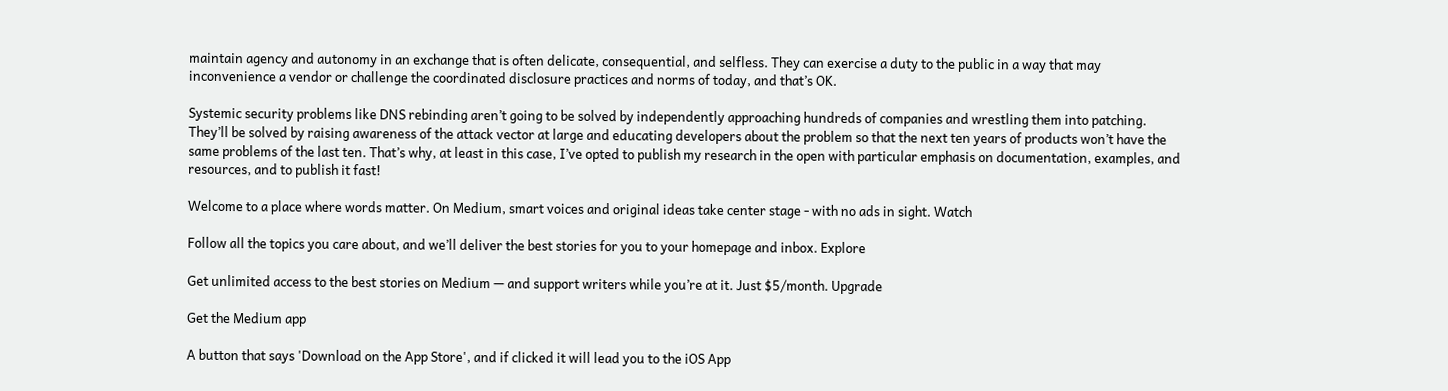maintain agency and autonomy in an exchange that is often delicate, consequential, and selfless. They can exercise a duty to the public in a way that may inconvenience a vendor or challenge the coordinated disclosure practices and norms of today, and that’s OK.

Systemic security problems like DNS rebinding aren’t going to be solved by independently approaching hundreds of companies and wrestling them into patching. They’ll be solved by raising awareness of the attack vector at large and educating developers about the problem so that the next ten years of products won’t have the same problems of the last ten. That’s why, at least in this case, I’ve opted to publish my research in the open with particular emphasis on documentation, examples, and resources, and to publish it fast!

Welcome to a place where words matter. On Medium, smart voices and original ideas take center stage - with no ads in sight. Watch

Follow all the topics you care about, and we’ll deliver the best stories for you to your homepage and inbox. Explore

Get unlimited access to the best stories on Medium — and support writers while you’re at it. Just $5/month. Upgrade

Get the Medium app

A button that says 'Download on the App Store', and if clicked it will lead you to the iOS App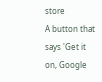store
A button that says 'Get it on, Google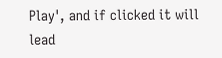Play', and if clicked it will lead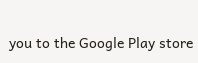you to the Google Play store